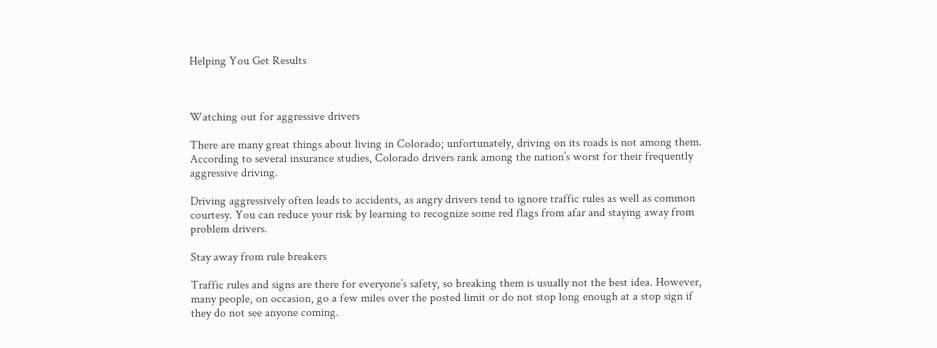Helping You Get Results



Watching out for aggressive drivers

There are many great things about living in Colorado; unfortunately, driving on its roads is not among them. According to several insurance studies, Colorado drivers rank among the nation’s worst for their frequently aggressive driving.

Driving aggressively often leads to accidents, as angry drivers tend to ignore traffic rules as well as common courtesy. You can reduce your risk by learning to recognize some red flags from afar and staying away from problem drivers.

Stay away from rule breakers

Traffic rules and signs are there for everyone’s safety, so breaking them is usually not the best idea. However, many people, on occasion, go a few miles over the posted limit or do not stop long enough at a stop sign if they do not see anyone coming.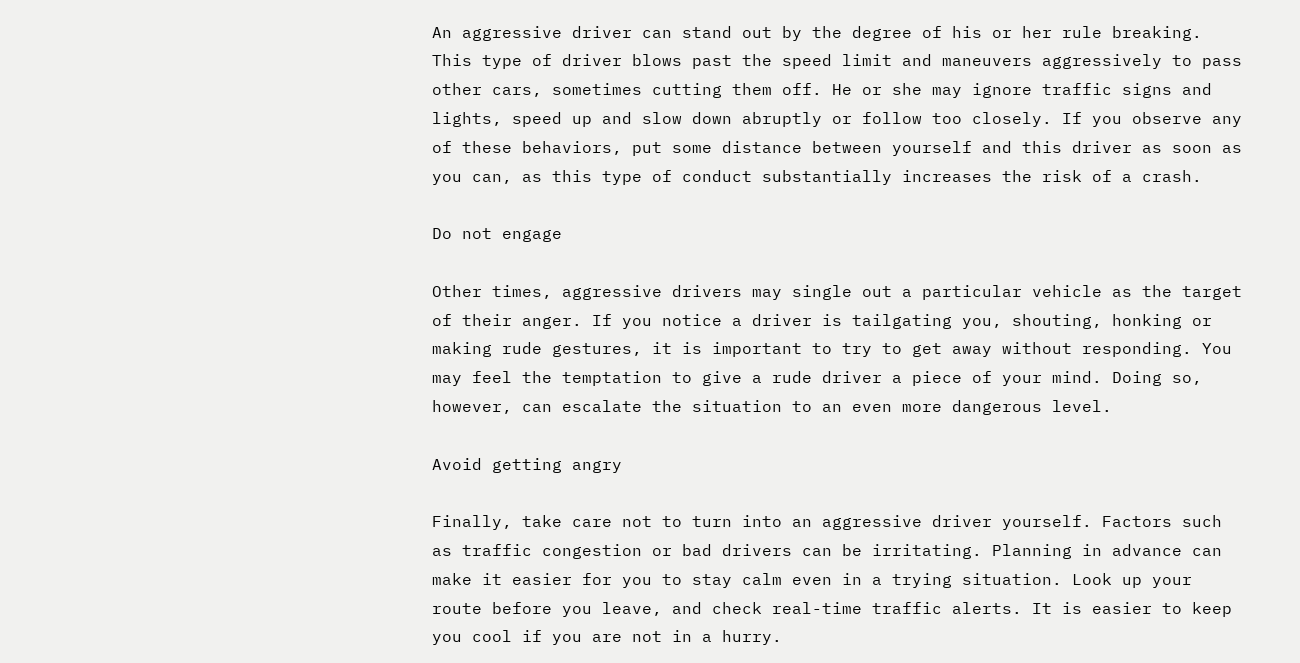An aggressive driver can stand out by the degree of his or her rule breaking. This type of driver blows past the speed limit and maneuvers aggressively to pass other cars, sometimes cutting them off. He or she may ignore traffic signs and lights, speed up and slow down abruptly or follow too closely. If you observe any of these behaviors, put some distance between yourself and this driver as soon as you can, as this type of conduct substantially increases the risk of a crash.

Do not engage

Other times, aggressive drivers may single out a particular vehicle as the target of their anger. If you notice a driver is tailgating you, shouting, honking or making rude gestures, it is important to try to get away without responding. You may feel the temptation to give a rude driver a piece of your mind. Doing so, however, can escalate the situation to an even more dangerous level.

Avoid getting angry

Finally, take care not to turn into an aggressive driver yourself. Factors such as traffic congestion or bad drivers can be irritating. Planning in advance can make it easier for you to stay calm even in a trying situation. Look up your route before you leave, and check real-time traffic alerts. It is easier to keep you cool if you are not in a hurry.